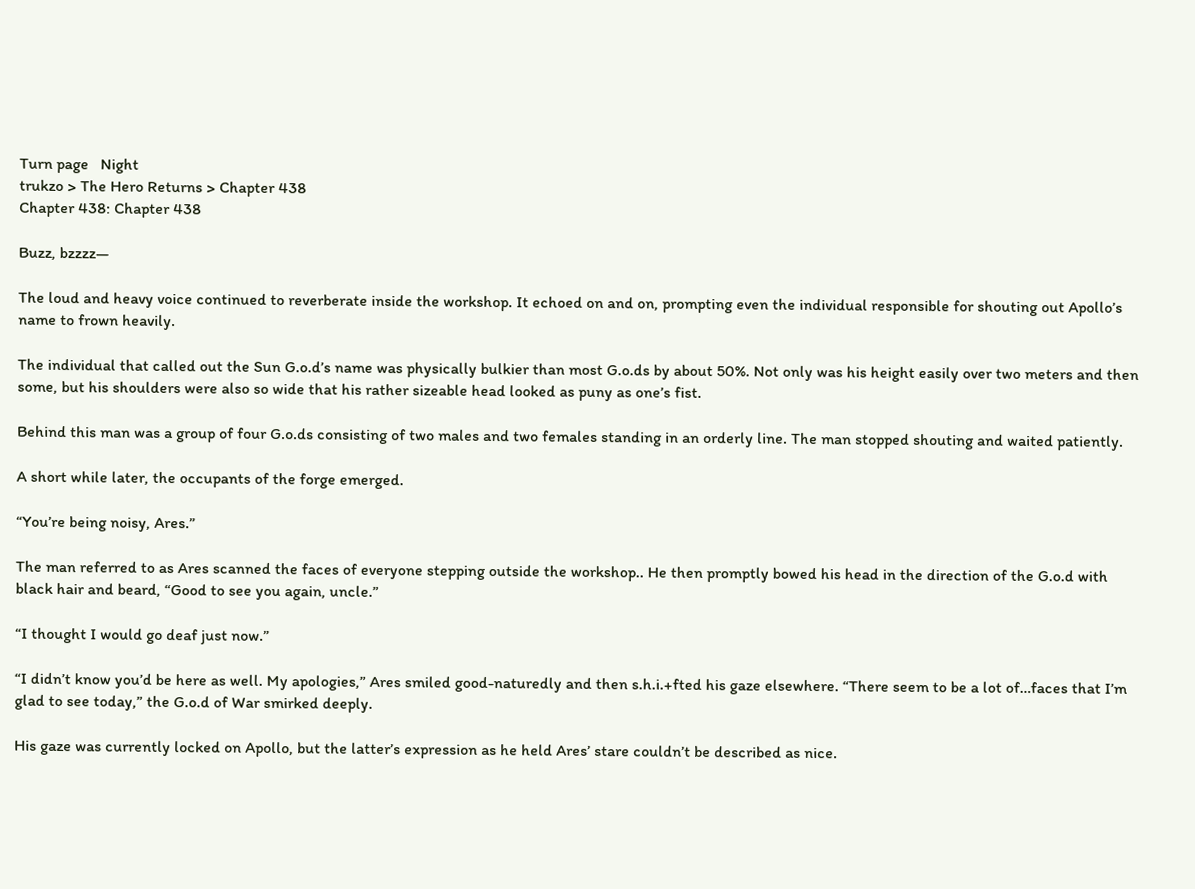Turn page   Night
trukzo > The Hero Returns > Chapter 438
Chapter 438: Chapter 438

Buzz, bzzzz—

The loud and heavy voice continued to reverberate inside the workshop. It echoed on and on, prompting even the individual responsible for shouting out Apollo’s name to frown heavily.

The individual that called out the Sun G.o.d’s name was physically bulkier than most G.o.ds by about 50%. Not only was his height easily over two meters and then some, but his shoulders were also so wide that his rather sizeable head looked as puny as one’s fist.

Behind this man was a group of four G.o.ds consisting of two males and two females standing in an orderly line. The man stopped shouting and waited patiently.

A short while later, the occupants of the forge emerged.

“You’re being noisy, Ares.”

The man referred to as Ares scanned the faces of everyone stepping outside the workshop.. He then promptly bowed his head in the direction of the G.o.d with black hair and beard, “Good to see you again, uncle.”

“I thought I would go deaf just now.”

“I didn’t know you’d be here as well. My apologies,” Ares smiled good-naturedly and then s.h.i.+fted his gaze elsewhere. “There seem to be a lot of…faces that I’m glad to see today,” the G.o.d of War smirked deeply.

His gaze was currently locked on Apollo, but the latter’s expression as he held Ares’ stare couldn’t be described as nice.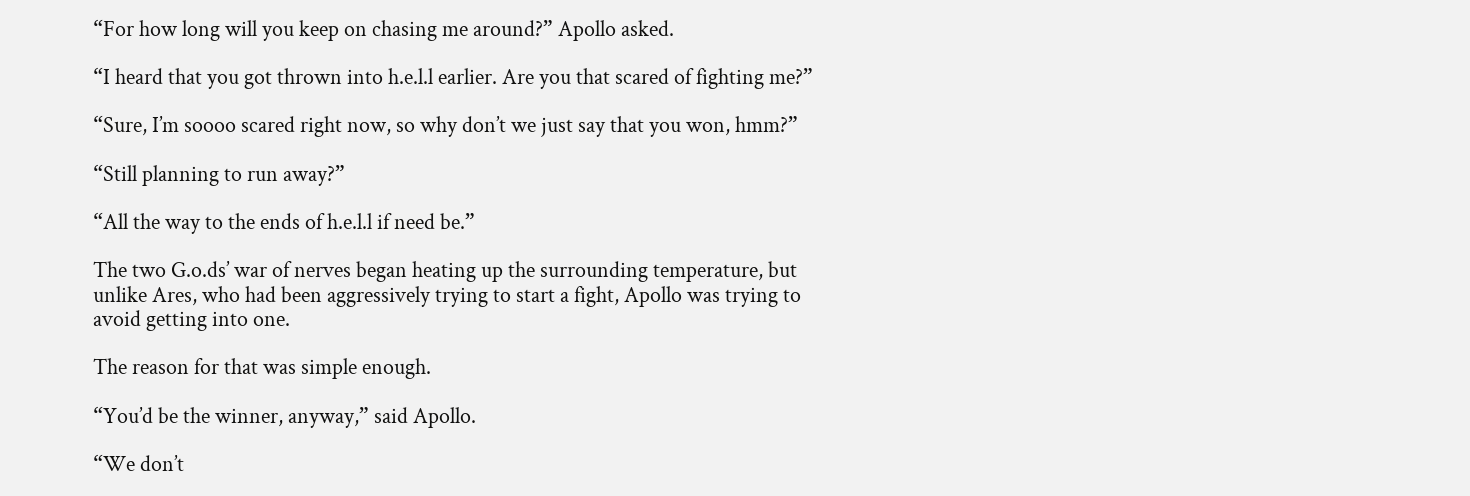“For how long will you keep on chasing me around?” Apollo asked.

“I heard that you got thrown into h.e.l.l earlier. Are you that scared of fighting me?”

“Sure, I’m soooo scared right now, so why don’t we just say that you won, hmm?”

“Still planning to run away?”

“All the way to the ends of h.e.l.l if need be.”

The two G.o.ds’ war of nerves began heating up the surrounding temperature, but unlike Ares, who had been aggressively trying to start a fight, Apollo was trying to avoid getting into one.

The reason for that was simple enough.

“You’d be the winner, anyway,” said Apollo.

“We don’t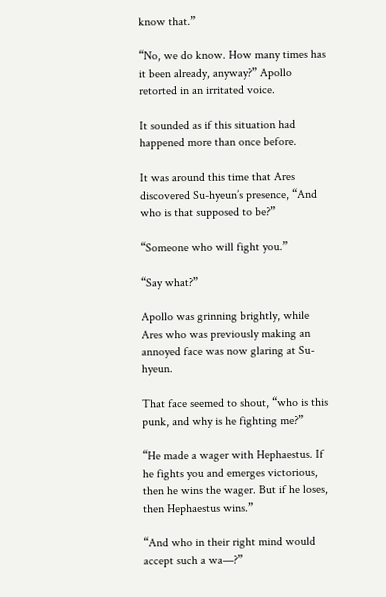know that.”

“No, we do know. How many times has it been already, anyway?” Apollo retorted in an irritated voice.

It sounded as if this situation had happened more than once before.

It was around this time that Ares discovered Su-hyeun’s presence, “And who is that supposed to be?”

“Someone who will fight you.”

“Say what?”

Apollo was grinning brightly, while Ares who was previously making an annoyed face was now glaring at Su-hyeun.

That face seemed to shout, “who is this punk, and why is he fighting me?”

“He made a wager with Hephaestus. If he fights you and emerges victorious, then he wins the wager. But if he loses, then Hephaestus wins.”

“And who in their right mind would accept such a wa—?”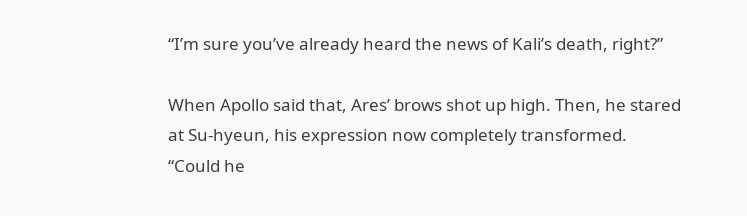“I’m sure you’ve already heard the news of Kali’s death, right?”

When Apollo said that, Ares’ brows shot up high. Then, he stared at Su-hyeun, his expression now completely transformed. “Could he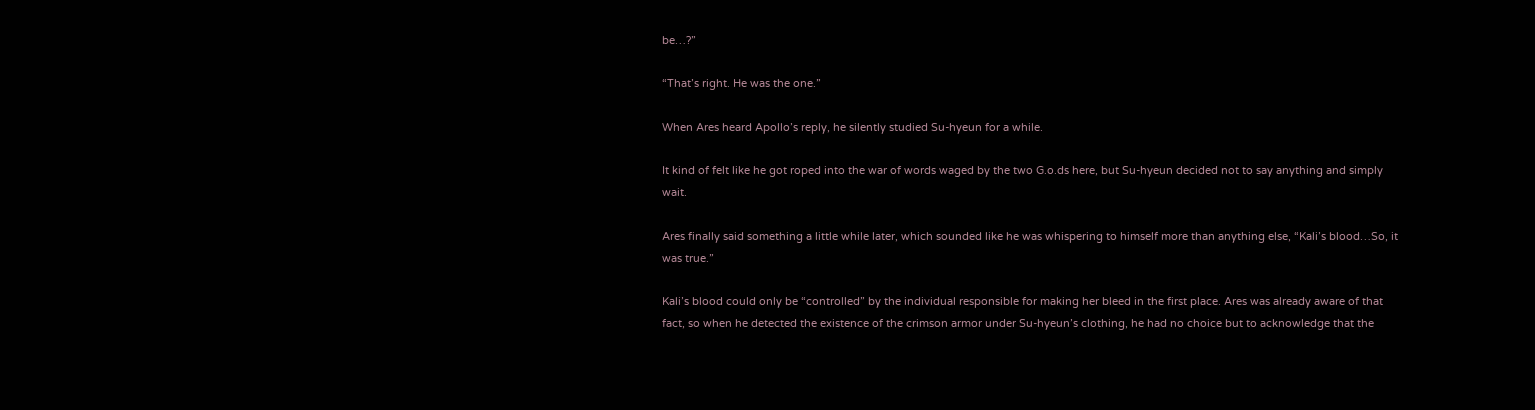be…?”

“That’s right. He was the one.”

When Ares heard Apollo’s reply, he silently studied Su-hyeun for a while.

It kind of felt like he got roped into the war of words waged by the two G.o.ds here, but Su-hyeun decided not to say anything and simply wait.

Ares finally said something a little while later, which sounded like he was whispering to himself more than anything else, “Kali’s blood…So, it was true.”

Kali’s blood could only be “controlled” by the individual responsible for making her bleed in the first place. Ares was already aware of that fact, so when he detected the existence of the crimson armor under Su-hyeun’s clothing, he had no choice but to acknowledge that the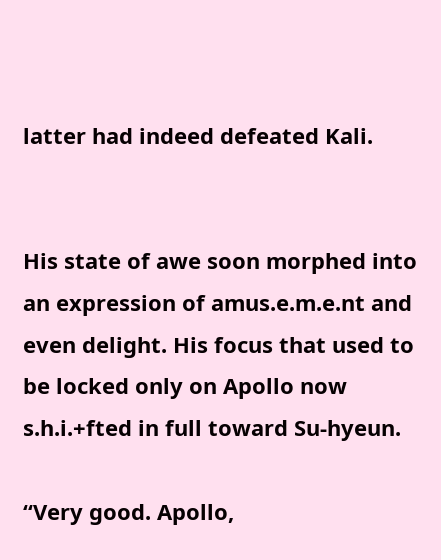latter had indeed defeated Kali.


His state of awe soon morphed into an expression of amus.e.m.e.nt and even delight. His focus that used to be locked only on Apollo now s.h.i.+fted in full toward Su-hyeun.

“Very good. Apollo,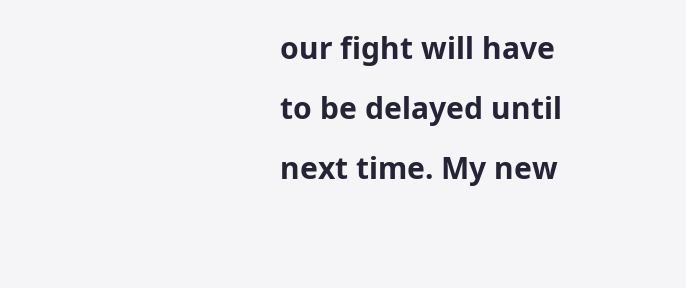our fight will have to be delayed until next time. My new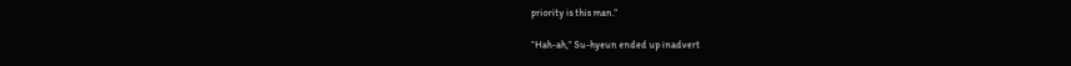priority is this man.”

“Hah-ah,” Su-hyeun ended up inadvert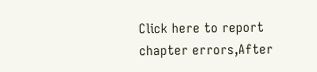Click here to report chapter errors,After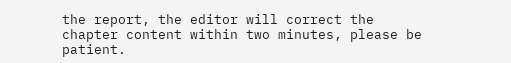the report, the editor will correct the chapter content within two minutes, please be patient.